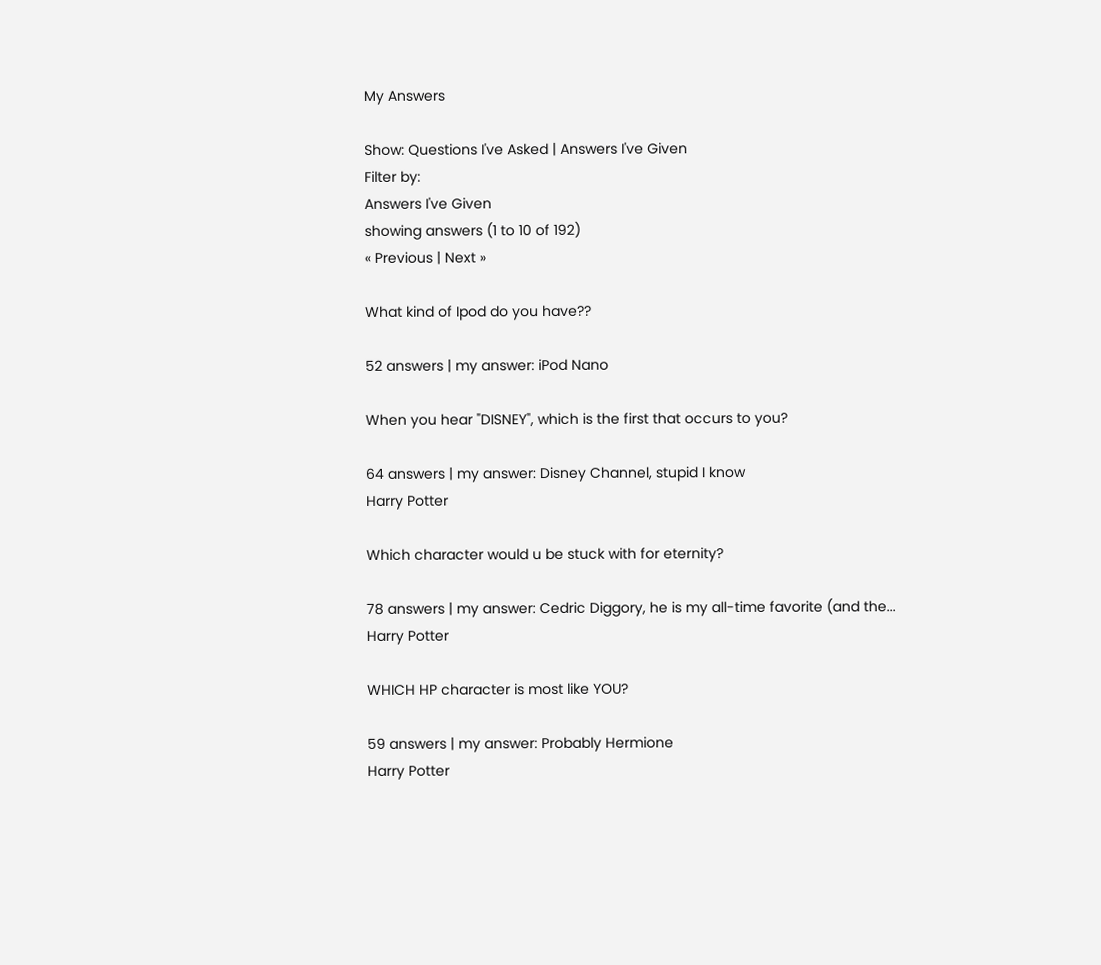My Answers

Show: Questions I've Asked | Answers I've Given
Filter by:
Answers I've Given
showing answers (1 to 10 of 192)
« Previous | Next »

What kind of Ipod do you have??

52 answers | my answer: iPod Nano

When you hear "DISNEY", which is the first that occurs to you?

64 answers | my answer: Disney Channel, stupid I know
Harry Potter

Which character would u be stuck with for eternity?

78 answers | my answer: Cedric Diggory, he is my all-time favorite (and the...
Harry Potter

WHICH HP character is most like YOU?

59 answers | my answer: Probably Hermione
Harry Potter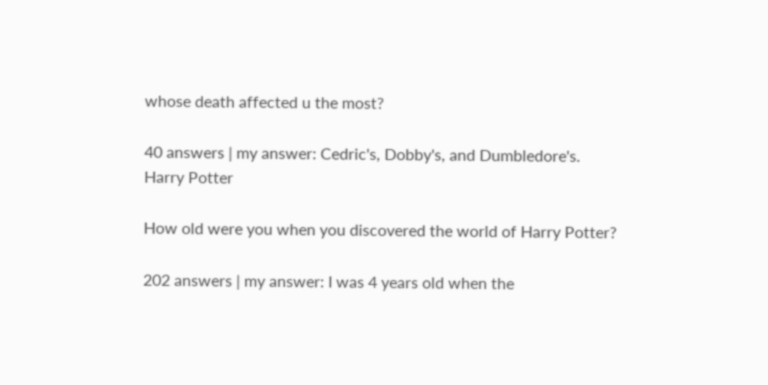whose death affected u the most?

40 answers | my answer: Cedric's, Dobby's, and Dumbledore's.
Harry Potter

How old were you when you discovered the world of Harry Potter?

202 answers | my answer: I was 4 years old when the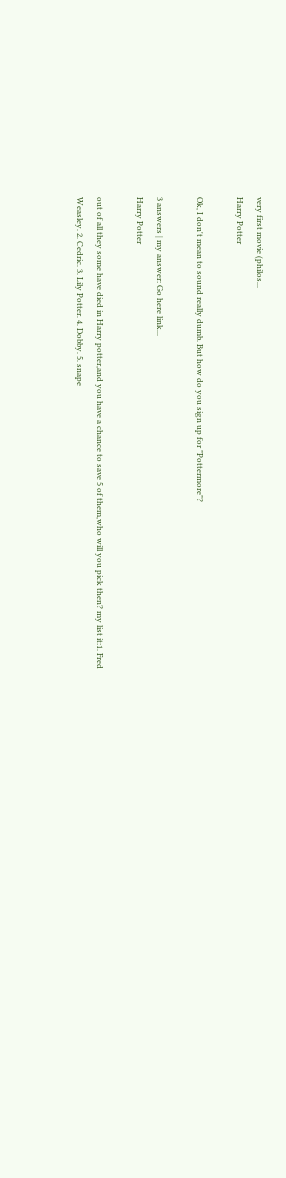very first movie (philos...
Harry Potter

Ok, I don't mean to sound really dumb. But how do you sign up for "Pottermore"?

3 answers | my answer: Go here link...
Harry Potter

out of all they some have died in Harry potter,and you have a chance to save 5 of them,who will you pick then? my list it:1. Fred Weasley. 2. Cedric. 3. Lily Potter. 4. Dobby. 5. snape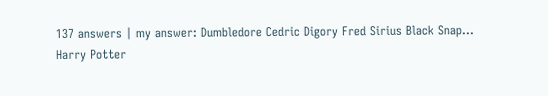137 answers | my answer: Dumbledore Cedric Digory Fred Sirius Black Snap...
Harry Potter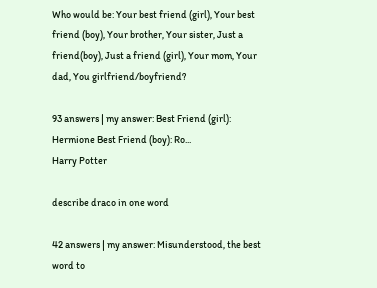Who would be: Your best friend (girl), Your best friend (boy), Your brother, Your sister, Just a friend(boy), Just a friend (girl), Your mom, Your dad, You girlfriend/boyfriend?

93 answers | my answer: Best Friend (girl): Hermione Best Friend (boy): Ro...
Harry Potter

describe draco in one word

42 answers | my answer: Misunderstood, the best word to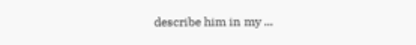describe him in my ...